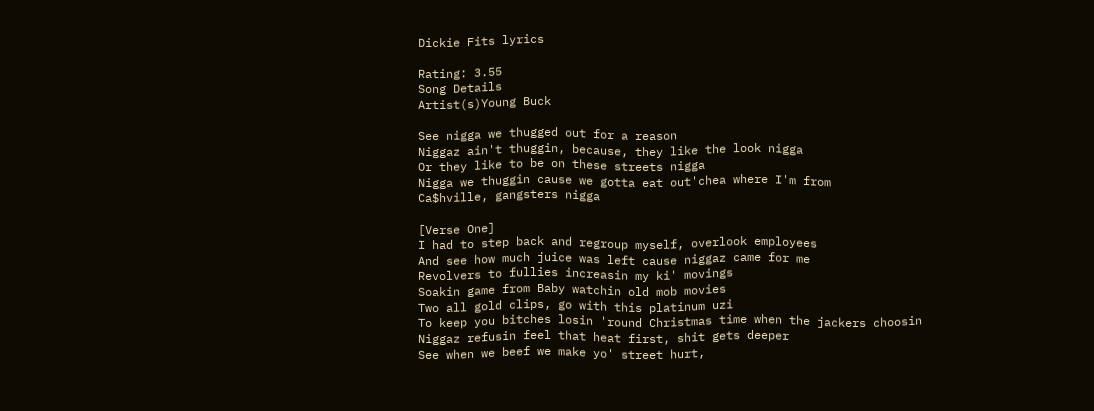Dickie Fits lyrics

Rating: 3.55
Song Details
Artist(s)Young Buck

See nigga we thugged out for a reason
Niggaz ain't thuggin, because, they like the look nigga
Or they like to be on these streets nigga
Nigga we thuggin cause we gotta eat out'chea where I'm from
Ca$hville, gangsters nigga

[Verse One]
I had to step back and regroup myself, overlook employees
And see how much juice was left cause niggaz came for me
Revolvers to fullies increasin my ki' movings
Soakin game from Baby watchin old mob movies
Two all gold clips, go with this platinum uzi
To keep you bitches losin 'round Christmas time when the jackers choosin
Niggaz refusin feel that heat first, shit gets deeper
See when we beef we make yo' street hurt,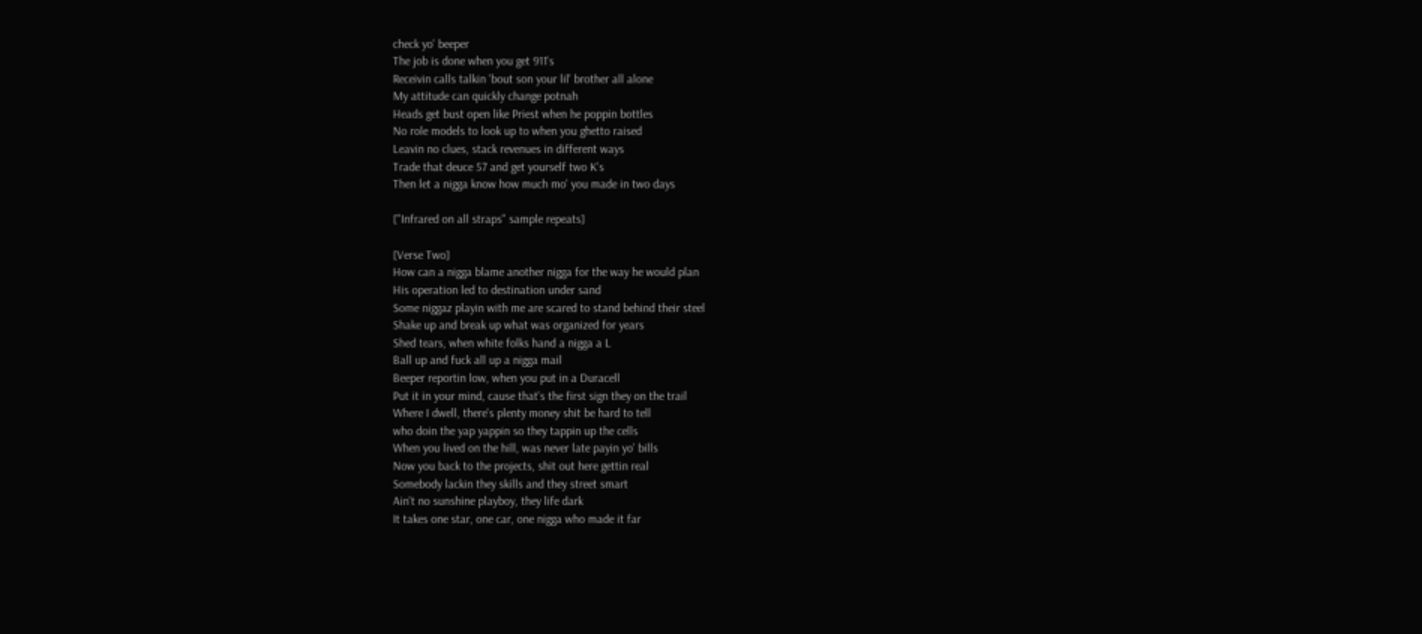check yo' beeper
The job is done when you get 911's
Receivin calls talkin 'bout son your lil' brother all alone
My attitude can quickly change potnah
Heads get bust open like Priest when he poppin bottles
No role models to look up to when you ghetto raised
Leavin no clues, stack revenues in different ways
Trade that deuce 57 and get yourself two K's
Then let a nigga know how much mo' you made in two days

["Infrared on all straps" sample repeats]

[Verse Two]
How can a nigga blame another nigga for the way he would plan
His operation led to destination under sand
Some niggaz playin with me are scared to stand behind their steel
Shake up and break up what was organized for years
Shed tears, when white folks hand a nigga a L
Ball up and fuck all up a nigga mail
Beeper reportin low, when you put in a Duracell
Put it in your mind, cause that's the first sign they on the trail
Where I dwell, there's plenty money shit be hard to tell
who doin the yap yappin so they tappin up the cells
When you lived on the hill, was never late payin yo' bills
Now you back to the projects, shit out here gettin real
Somebody lackin they skills and they street smart
Ain't no sunshine playboy, they life dark
It takes one star, one car, one nigga who made it far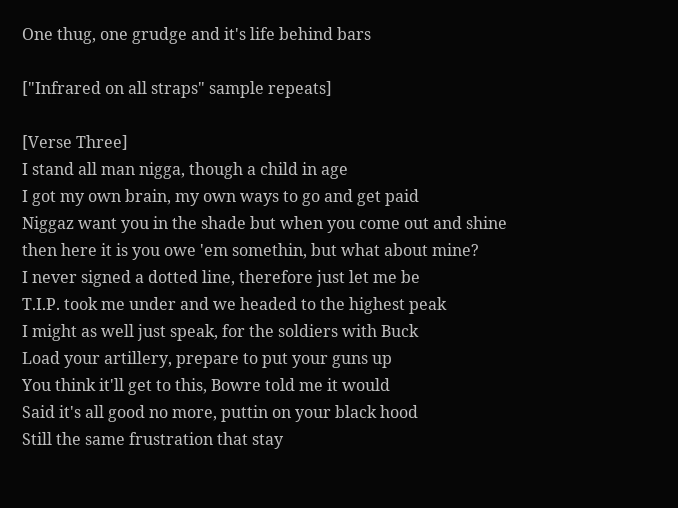One thug, one grudge and it's life behind bars

["Infrared on all straps" sample repeats]

[Verse Three]
I stand all man nigga, though a child in age
I got my own brain, my own ways to go and get paid
Niggaz want you in the shade but when you come out and shine
then here it is you owe 'em somethin, but what about mine?
I never signed a dotted line, therefore just let me be
T.I.P. took me under and we headed to the highest peak
I might as well just speak, for the soldiers with Buck
Load your artillery, prepare to put your guns up
You think it'll get to this, Bowre told me it would
Said it's all good no more, puttin on your black hood
Still the same frustration that stay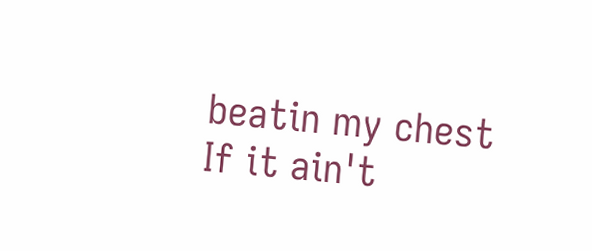beatin my chest
If it ain't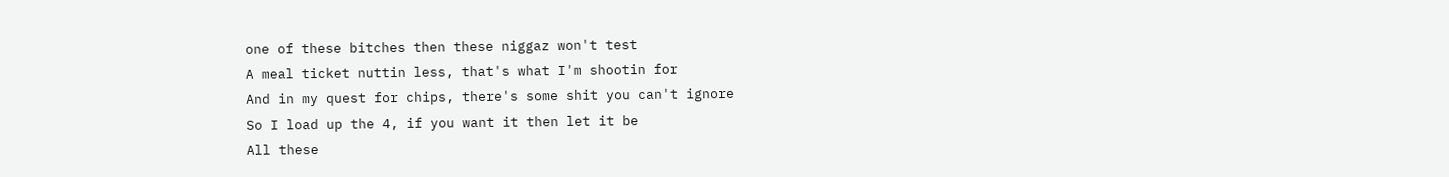one of these bitches then these niggaz won't test
A meal ticket nuttin less, that's what I'm shootin for
And in my quest for chips, there's some shit you can't ignore
So I load up the 4, if you want it then let it be
All these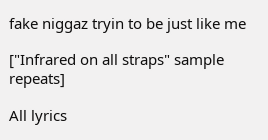fake niggaz tryin to be just like me

["Infrared on all straps" sample repeats]

All lyrics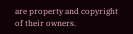are property and copyright of their owners.